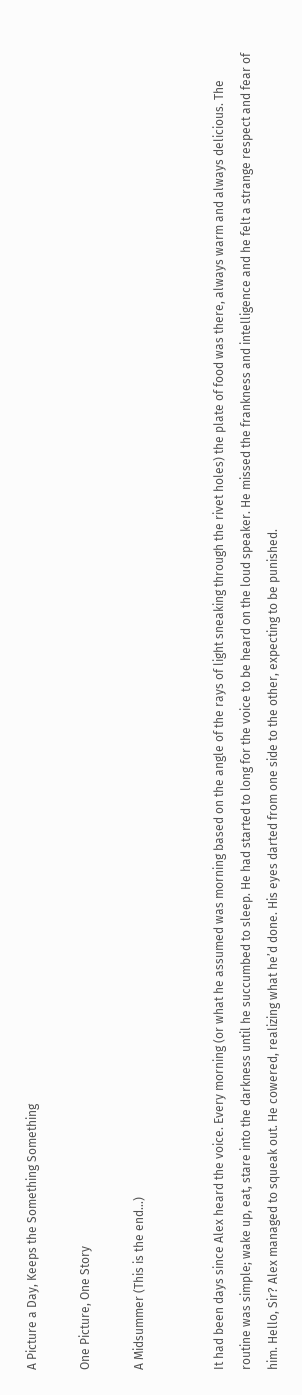A Picture a Day, Keeps the Something Something

One Picture, One Story

A Midsummer (This is the end…)


It had been days since Alex heard the voice. Every morning (or what he assumed was morning based on the angle of the rays of light sneaking through the rivet holes) the plate of food was there, always warm and always delicious. The routine was simple; wake up, eat, stare into the darkness until he succumbed to sleep. He had started to long for the voice to be heard on the loud speaker. He missed the frankness and intelligence and he felt a strange respect and fear of him. Hello, Sir? Alex managed to squeak out. He cowered, realizing what he’d done. His eyes darted from one side to the other, expecting to be punished.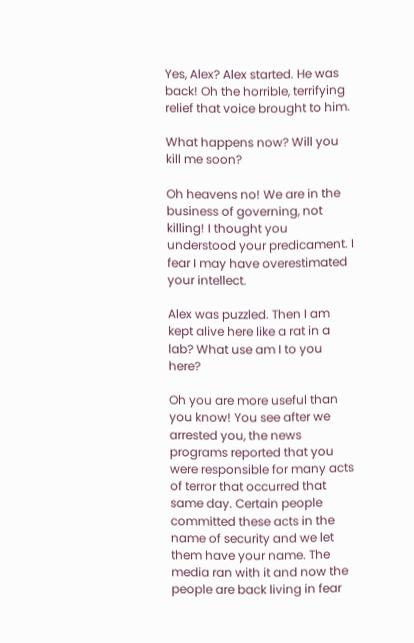Yes, Alex? Alex started. He was back! Oh the horrible, terrifying relief that voice brought to him.

What happens now? Will you kill me soon?

Oh heavens no! We are in the business of governing, not killing! I thought you understood your predicament. I fear I may have overestimated your intellect.

Alex was puzzled. Then I am kept alive here like a rat in a lab? What use am I to you here?

Oh you are more useful than you know! You see after we arrested you, the news programs reported that you were responsible for many acts of terror that occurred that same day. Certain people committed these acts in the name of security and we let them have your name. The media ran with it and now the people are back living in fear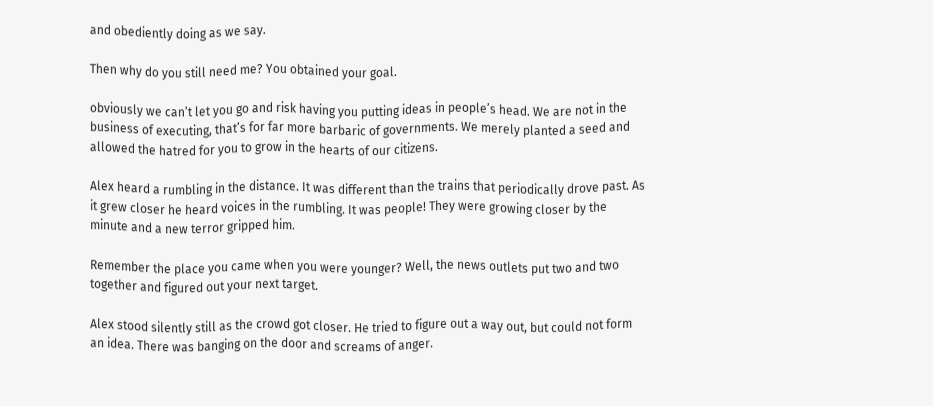and obediently doing as we say.

Then why do you still need me? You obtained your goal.

obviously we can’t let you go and risk having you putting ideas in people’s head. We are not in the business of executing, that’s for far more barbaric of governments. We merely planted a seed and allowed the hatred for you to grow in the hearts of our citizens.

Alex heard a rumbling in the distance. It was different than the trains that periodically drove past. As it grew closer he heard voices in the rumbling. It was people! They were growing closer by the minute and a new terror gripped him.

Remember the place you came when you were younger? Well, the news outlets put two and two together and figured out your next target.

Alex stood silently still as the crowd got closer. He tried to figure out a way out, but could not form an idea. There was banging on the door and screams of anger.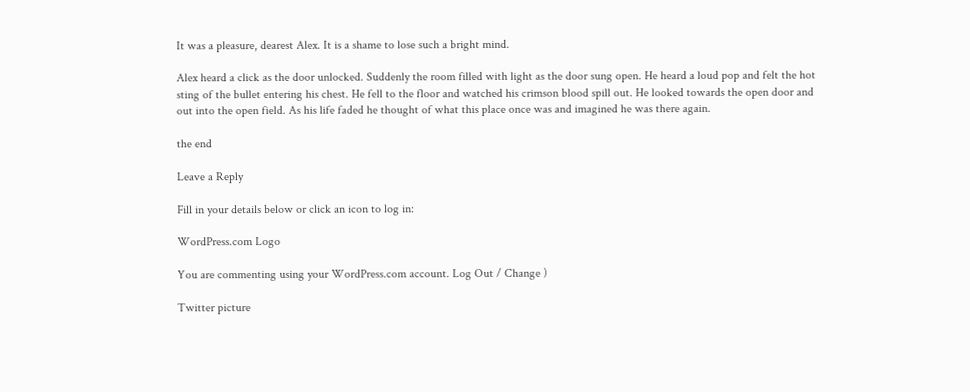It was a pleasure, dearest Alex. It is a shame to lose such a bright mind.

Alex heard a click as the door unlocked. Suddenly the room filled with light as the door sung open. He heard a loud pop and felt the hot sting of the bullet entering his chest. He fell to the floor and watched his crimson blood spill out. He looked towards the open door and out into the open field. As his life faded he thought of what this place once was and imagined he was there again.

the end

Leave a Reply

Fill in your details below or click an icon to log in:

WordPress.com Logo

You are commenting using your WordPress.com account. Log Out / Change )

Twitter picture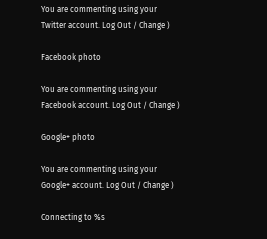You are commenting using your Twitter account. Log Out / Change )

Facebook photo

You are commenting using your Facebook account. Log Out / Change )

Google+ photo

You are commenting using your Google+ account. Log Out / Change )

Connecting to %s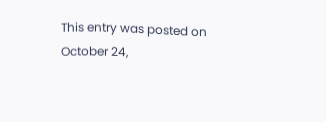This entry was posted on October 24,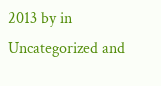2013 by in Uncategorized and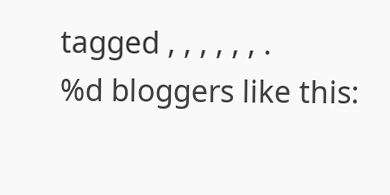tagged , , , , , , .
%d bloggers like this: